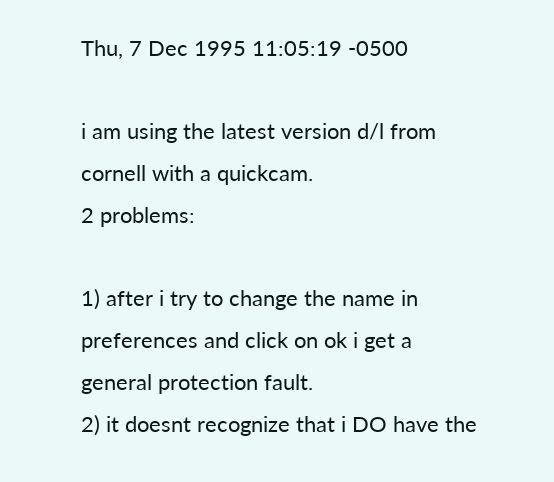Thu, 7 Dec 1995 11:05:19 -0500

i am using the latest version d/l from cornell with a quickcam.
2 problems:

1) after i try to change the name in preferences and click on ok i get a
general protection fault.
2) it doesnt recognize that i DO have the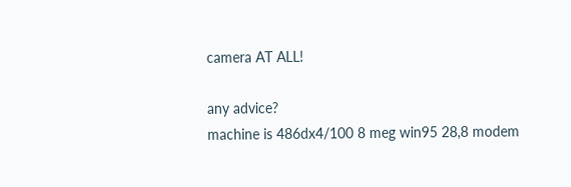camera AT ALL!

any advice?
machine is 486dx4/100 8 meg win95 28,8 modem